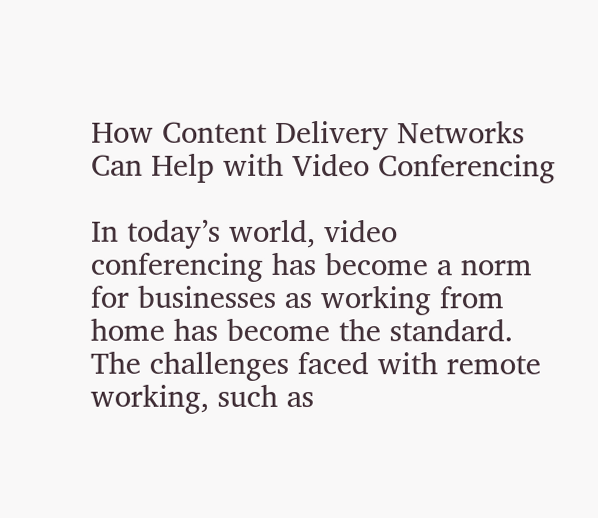How Content Delivery Networks Can Help with Video Conferencing

In today’s world, video conferencing has become a norm for businesses as working from home has become the standard. The challenges faced with remote working, such as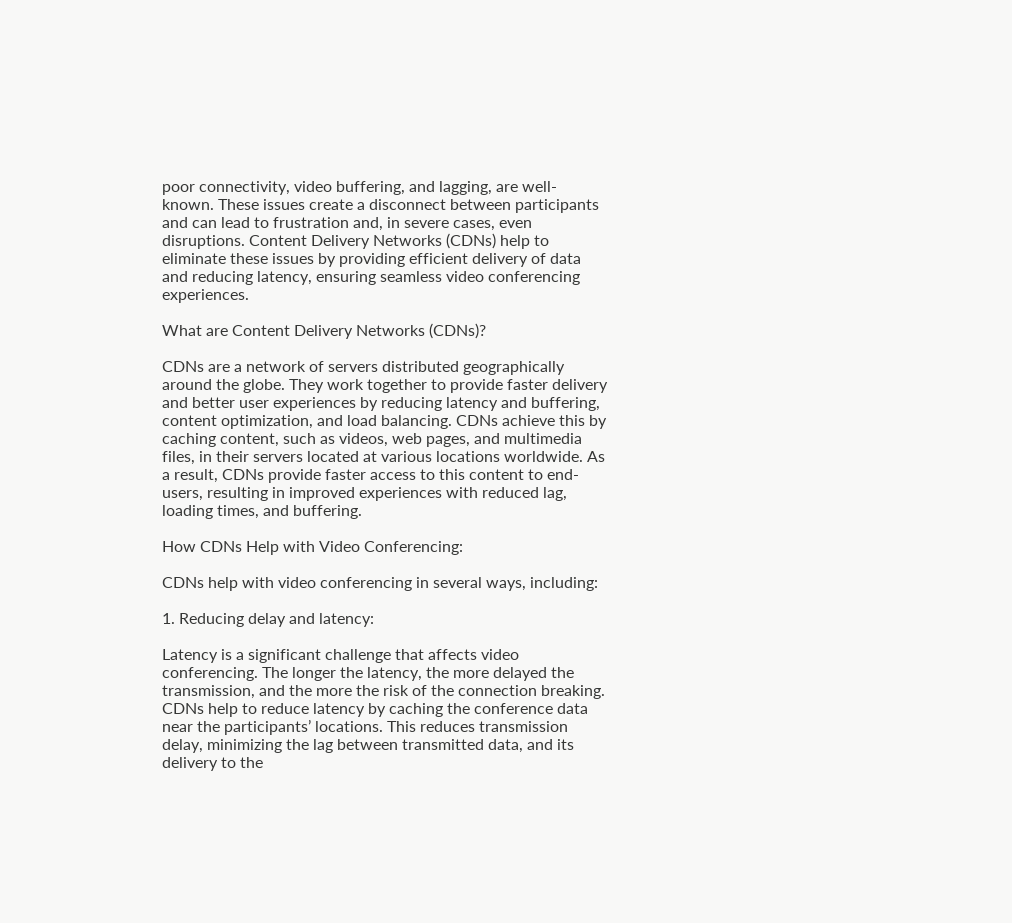poor connectivity, video buffering, and lagging, are well-known. These issues create a disconnect between participants and can lead to frustration and, in severe cases, even disruptions. Content Delivery Networks (CDNs) help to eliminate these issues by providing efficient delivery of data and reducing latency, ensuring seamless video conferencing experiences.

What are Content Delivery Networks (CDNs)?

CDNs are a network of servers distributed geographically around the globe. They work together to provide faster delivery and better user experiences by reducing latency and buffering, content optimization, and load balancing. CDNs achieve this by caching content, such as videos, web pages, and multimedia files, in their servers located at various locations worldwide. As a result, CDNs provide faster access to this content to end-users, resulting in improved experiences with reduced lag, loading times, and buffering.

How CDNs Help with Video Conferencing:

CDNs help with video conferencing in several ways, including:

1. Reducing delay and latency:

Latency is a significant challenge that affects video conferencing. The longer the latency, the more delayed the transmission, and the more the risk of the connection breaking. CDNs help to reduce latency by caching the conference data near the participants’ locations. This reduces transmission delay, minimizing the lag between transmitted data, and its delivery to the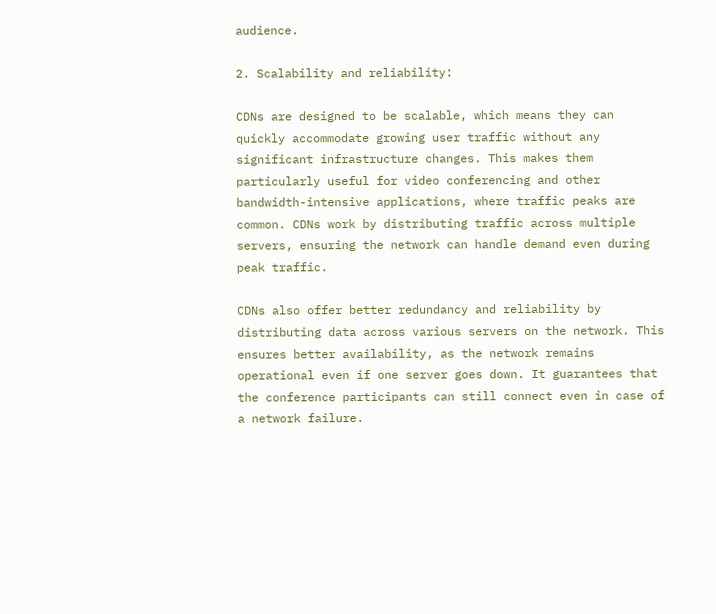audience.

2. Scalability and reliability:

CDNs are designed to be scalable, which means they can quickly accommodate growing user traffic without any significant infrastructure changes. This makes them particularly useful for video conferencing and other bandwidth-intensive applications, where traffic peaks are common. CDNs work by distributing traffic across multiple servers, ensuring the network can handle demand even during peak traffic.

CDNs also offer better redundancy and reliability by distributing data across various servers on the network. This ensures better availability, as the network remains operational even if one server goes down. It guarantees that the conference participants can still connect even in case of a network failure.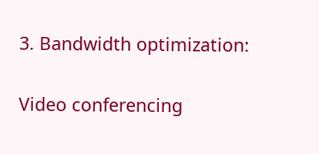3. Bandwidth optimization:

Video conferencing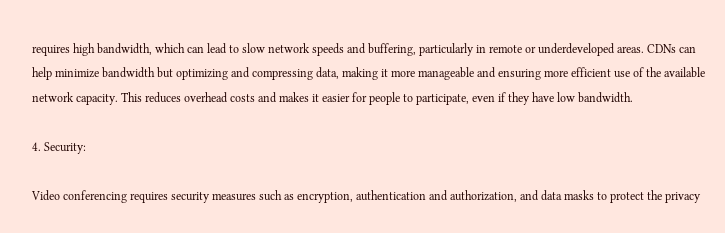requires high bandwidth, which can lead to slow network speeds and buffering, particularly in remote or underdeveloped areas. CDNs can help minimize bandwidth but optimizing and compressing data, making it more manageable and ensuring more efficient use of the available network capacity. This reduces overhead costs and makes it easier for people to participate, even if they have low bandwidth.

4. Security:

Video conferencing requires security measures such as encryption, authentication and authorization, and data masks to protect the privacy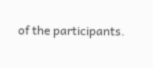of the participants.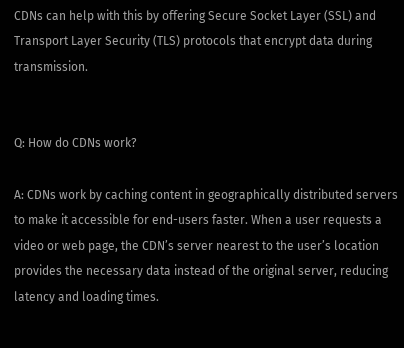CDNs can help with this by offering Secure Socket Layer (SSL) and Transport Layer Security (TLS) protocols that encrypt data during transmission.


Q: How do CDNs work?

A: CDNs work by caching content in geographically distributed servers to make it accessible for end-users faster. When a user requests a video or web page, the CDN’s server nearest to the user’s location provides the necessary data instead of the original server, reducing latency and loading times.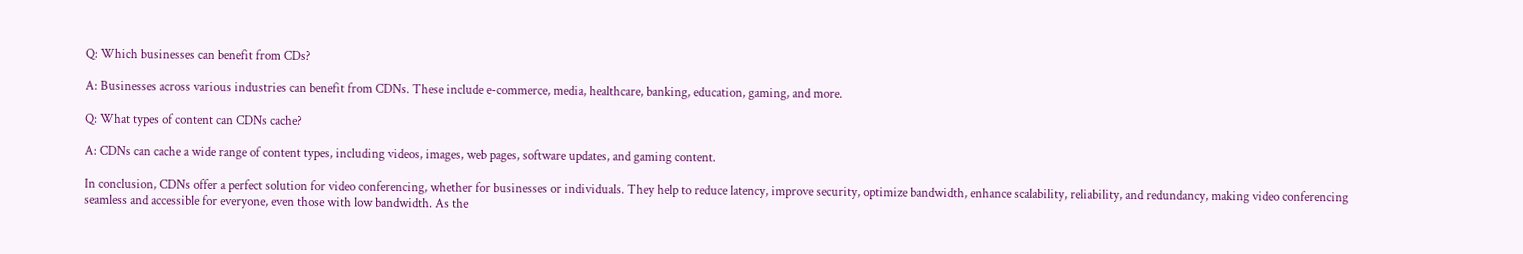Q: Which businesses can benefit from CDs?

A: Businesses across various industries can benefit from CDNs. These include e-commerce, media, healthcare, banking, education, gaming, and more.

Q: What types of content can CDNs cache?

A: CDNs can cache a wide range of content types, including videos, images, web pages, software updates, and gaming content.

In conclusion, CDNs offer a perfect solution for video conferencing, whether for businesses or individuals. They help to reduce latency, improve security, optimize bandwidth, enhance scalability, reliability, and redundancy, making video conferencing seamless and accessible for everyone, even those with low bandwidth. As the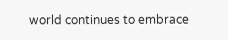world continues to embrace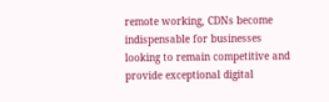remote working, CDNs become indispensable for businesses looking to remain competitive and provide exceptional digital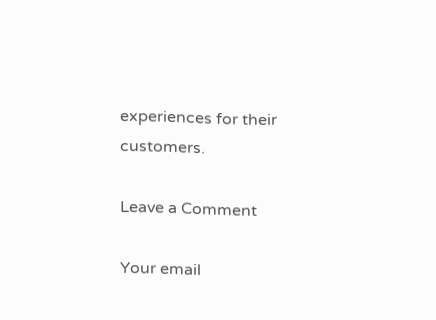experiences for their customers.

Leave a Comment

Your email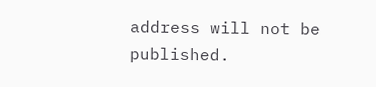address will not be published.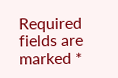Required fields are marked *